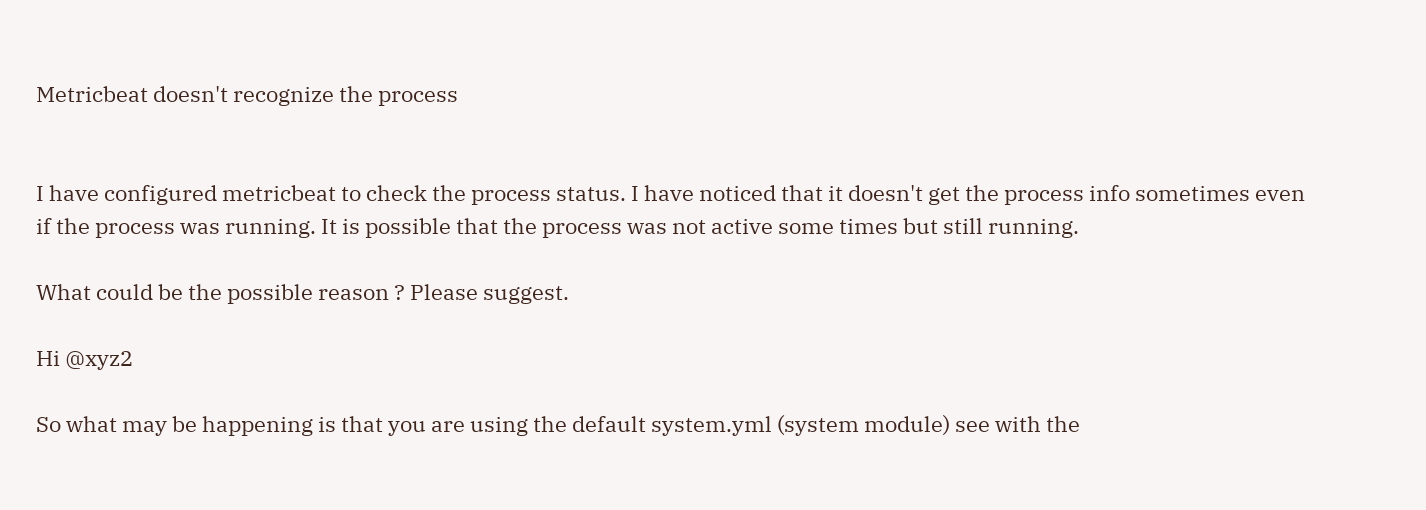Metricbeat doesn't recognize the process


I have configured metricbeat to check the process status. I have noticed that it doesn't get the process info sometimes even if the process was running. It is possible that the process was not active some times but still running.

What could be the possible reason ? Please suggest.

Hi @xyz2

So what may be happening is that you are using the default system.yml (system module) see with the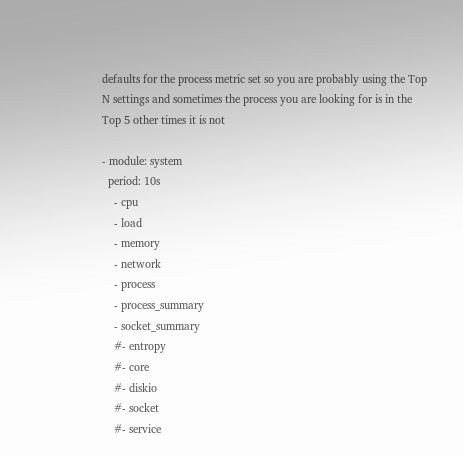defaults for the process metric set so you are probably using the Top N settings and sometimes the process you are looking for is in the Top 5 other times it is not

- module: system
  period: 10s
    - cpu
    - load
    - memory
    - network
    - process
    - process_summary
    - socket_summary
    #- entropy
    #- core
    #- diskio
    #- socket
    #- service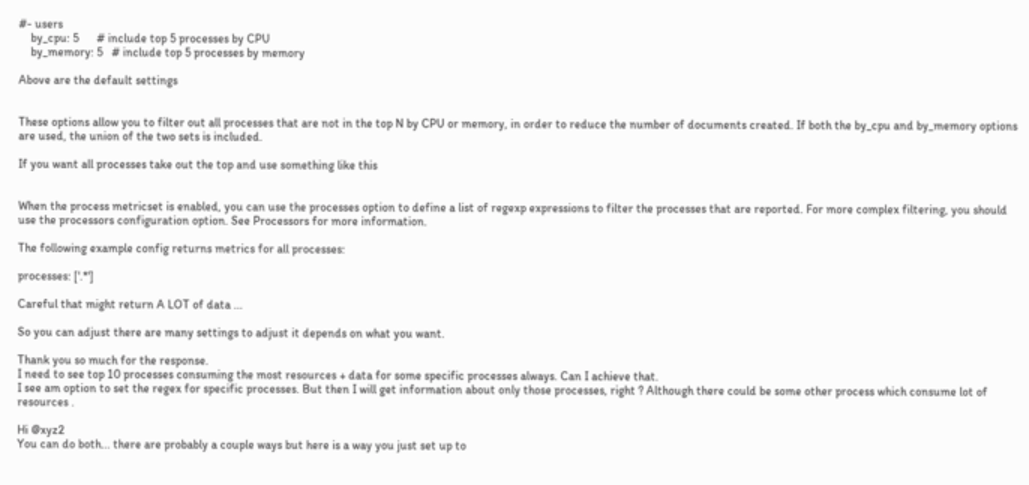#- users
    by_cpu: 5      # include top 5 processes by CPU
    by_memory: 5   # include top 5 processes by memory

Above are the default settings


These options allow you to filter out all processes that are not in the top N by CPU or memory, in order to reduce the number of documents created. If both the by_cpu and by_memory options are used, the union of the two sets is included.

If you want all processes take out the top and use something like this


When the process metricset is enabled, you can use the processes option to define a list of regexp expressions to filter the processes that are reported. For more complex filtering, you should use the processors configuration option. See Processors for more information.

The following example config returns metrics for all processes:

processes: ['.*']

Careful that might return A LOT of data ...

So you can adjust there are many settings to adjust it depends on what you want.

Thank you so much for the response.
I need to see top 10 processes consuming the most resources + data for some specific processes always. Can I achieve that.
I see am option to set the regex for specific processes. But then I will get information about only those processes, right ? Although there could be some other process which consume lot of resources .

Hi @xyz2
You can do both... there are probably a couple ways but here is a way you just set up to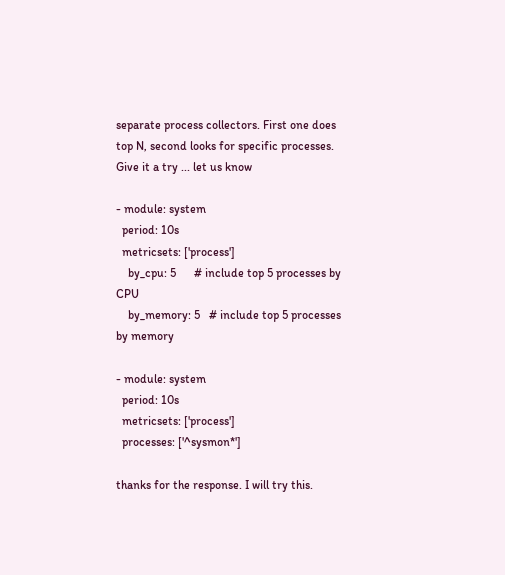separate process collectors. First one does top N, second looks for specific processes.
Give it a try ... let us know

- module: system
  period: 10s
  metricsets: ['process']
    by_cpu: 5      # include top 5 processes by CPU
    by_memory: 5   # include top 5 processes by memory

- module: system
  period: 10s
  metricsets: ['process']
  processes: ['^sysmon*']

thanks for the response. I will try this.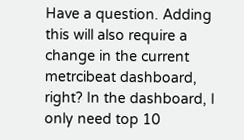Have a question. Adding this will also require a change in the current metrcibeat dashboard, right? In the dashboard, I only need top 10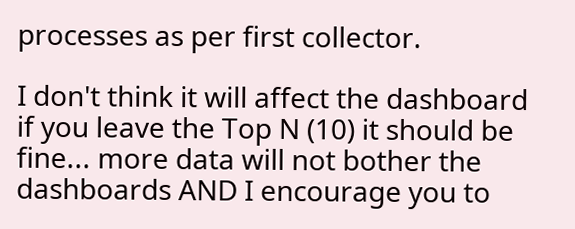processes as per first collector.

I don't think it will affect the dashboard if you leave the Top N (10) it should be fine... more data will not bother the dashboards AND I encourage you to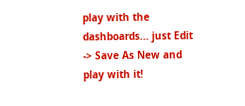play with the dashboards... just Edit -> Save As New and play with it!